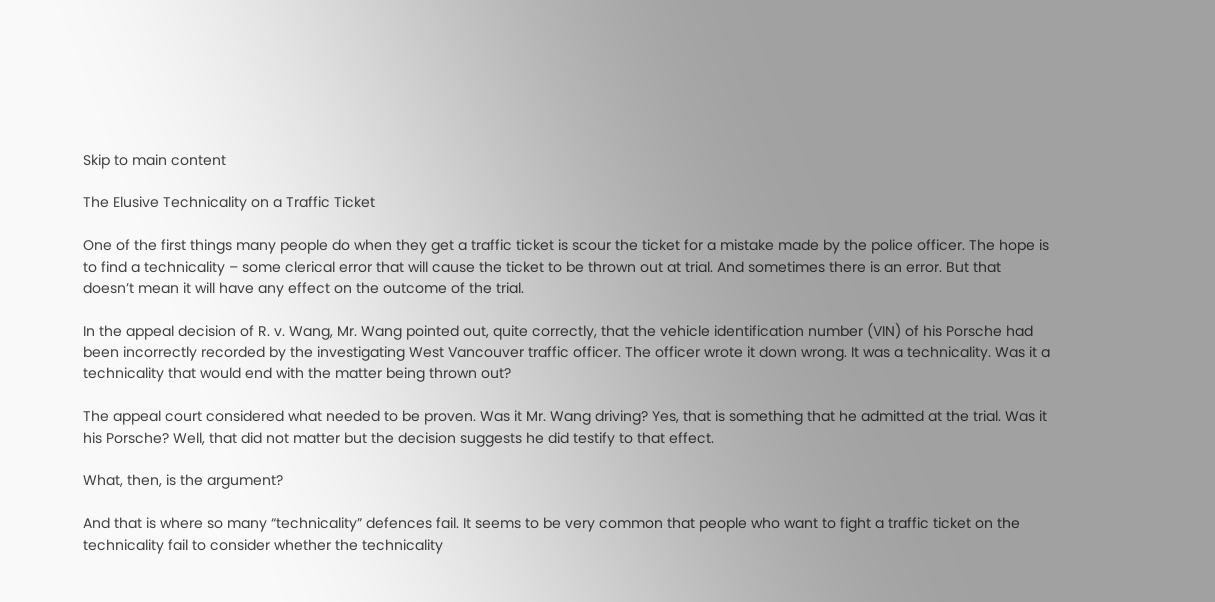Skip to main content

The Elusive Technicality on a Traffic Ticket

One of the first things many people do when they get a traffic ticket is scour the ticket for a mistake made by the police officer. The hope is to find a technicality – some clerical error that will cause the ticket to be thrown out at trial. And sometimes there is an error. But that doesn’t mean it will have any effect on the outcome of the trial.

In the appeal decision of R. v. Wang, Mr. Wang pointed out, quite correctly, that the vehicle identification number (VIN) of his Porsche had been incorrectly recorded by the investigating West Vancouver traffic officer. The officer wrote it down wrong. It was a technicality. Was it a technicality that would end with the matter being thrown out?

The appeal court considered what needed to be proven. Was it Mr. Wang driving? Yes, that is something that he admitted at the trial. Was it his Porsche? Well, that did not matter but the decision suggests he did testify to that effect.

What, then, is the argument?

And that is where so many “technicality” defences fail. It seems to be very common that people who want to fight a traffic ticket on the technicality fail to consider whether the technicality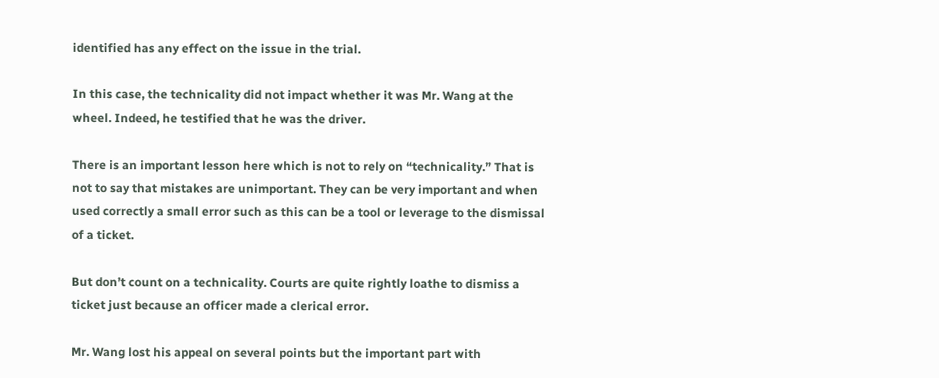identified has any effect on the issue in the trial.

In this case, the technicality did not impact whether it was Mr. Wang at the wheel. Indeed, he testified that he was the driver.

There is an important lesson here which is not to rely on “technicality.” That is not to say that mistakes are unimportant. They can be very important and when used correctly a small error such as this can be a tool or leverage to the dismissal of a ticket.

But don’t count on a technicality. Courts are quite rightly loathe to dismiss a ticket just because an officer made a clerical error.

Mr. Wang lost his appeal on several points but the important part with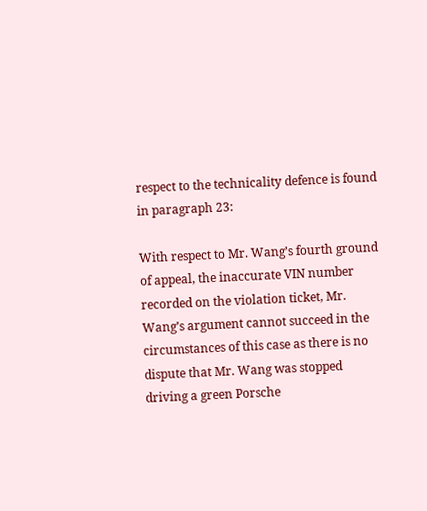respect to the technicality defence is found in paragraph 23:

With respect to Mr. Wang’s fourth ground of appeal, the inaccurate VIN number recorded on the violation ticket, Mr. Wang’s argument cannot succeed in the circumstances of this case as there is no dispute that Mr. Wang was stopped driving a green Porsche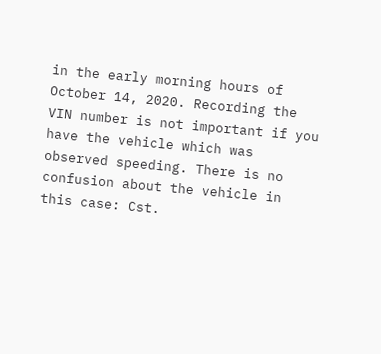in the early morning hours of October 14, 2020. Recording the VIN number is not important if you have the vehicle which was observed speeding. There is no confusion about the vehicle in this case: Cst.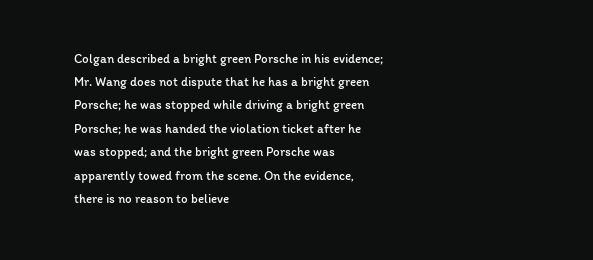Colgan described a bright green Porsche in his evidence; Mr. Wang does not dispute that he has a bright green Porsche; he was stopped while driving a bright green Porsche; he was handed the violation ticket after he was stopped; and the bright green Porsche was apparently towed from the scene. On the evidence, there is no reason to believe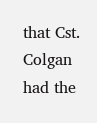that Cst. Colgan had the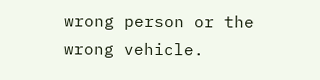wrong person or the wrong vehicle.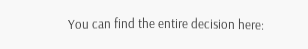You can find the entire decision here: